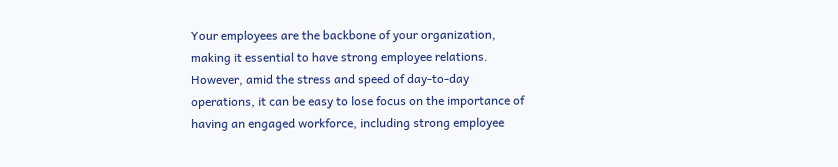Your employees are the backbone of your organization, making it essential to have strong employee relations. However, amid the stress and speed of day-to-day operations, it can be easy to lose focus on the importance of having an engaged workforce, including strong employee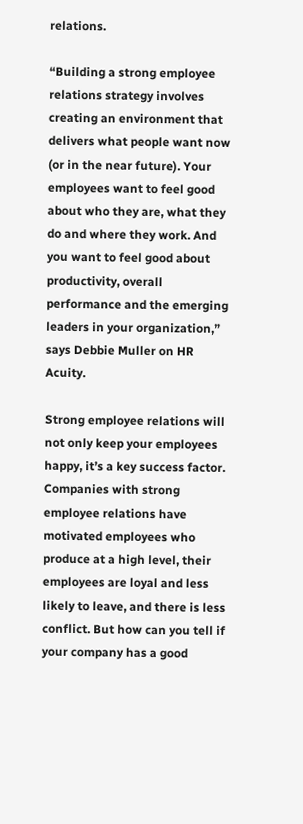relations.

“Building a strong employee relations strategy involves creating an environment that delivers what people want now (or in the near future). Your employees want to feel good about who they are, what they do and where they work. And you want to feel good about productivity, overall performance and the emerging leaders in your organization,” says Debbie Muller on HR Acuity.

Strong employee relations will not only keep your employees happy, it’s a key success factor. Companies with strong employee relations have motivated employees who produce at a high level, their employees are loyal and less likely to leave, and there is less conflict. But how can you tell if your company has a good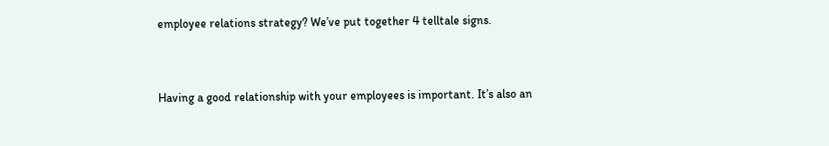employee relations strategy? We’ve put together 4 telltale signs.


Having a good relationship with your employees is important. It’s also an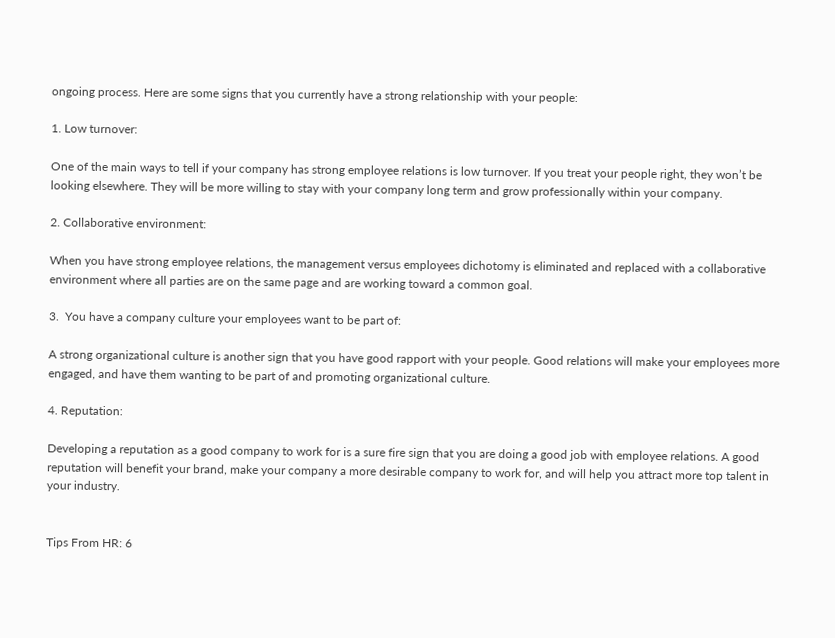ongoing process. Here are some signs that you currently have a strong relationship with your people:

1. Low turnover:

One of the main ways to tell if your company has strong employee relations is low turnover. If you treat your people right, they won’t be looking elsewhere. They will be more willing to stay with your company long term and grow professionally within your company.

2. Collaborative environment:

When you have strong employee relations, the management versus employees dichotomy is eliminated and replaced with a collaborative environment where all parties are on the same page and are working toward a common goal.

3.  You have a company culture your employees want to be part of:

A strong organizational culture is another sign that you have good rapport with your people. Good relations will make your employees more engaged, and have them wanting to be part of and promoting organizational culture.

4. Reputation:

Developing a reputation as a good company to work for is a sure fire sign that you are doing a good job with employee relations. A good reputation will benefit your brand, make your company a more desirable company to work for, and will help you attract more top talent in your industry.


Tips From HR: 6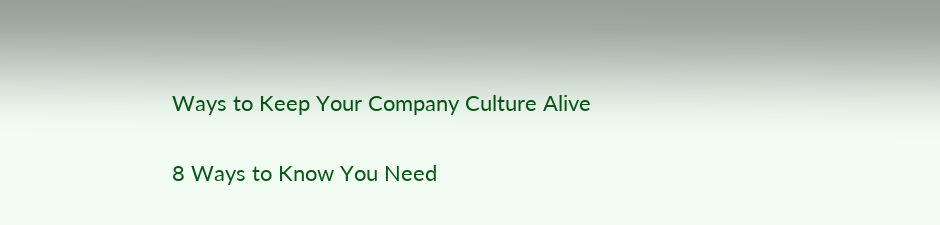Ways to Keep Your Company Culture Alive

8 Ways to Know You Need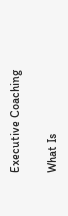Executive Coaching

What Is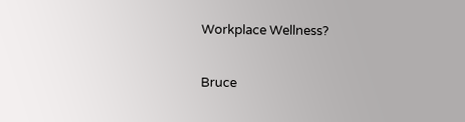Workplace Wellness?

Bruce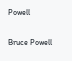Powell

Bruce Powell